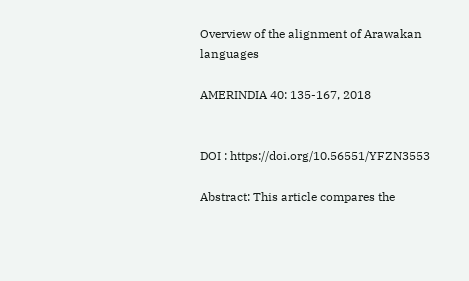Overview of the alignment of Arawakan languages

AMERINDIA 40: 135-167, 2018


DOI : https://doi.org/10.56551/YFZN3553

Abstract: This article compares the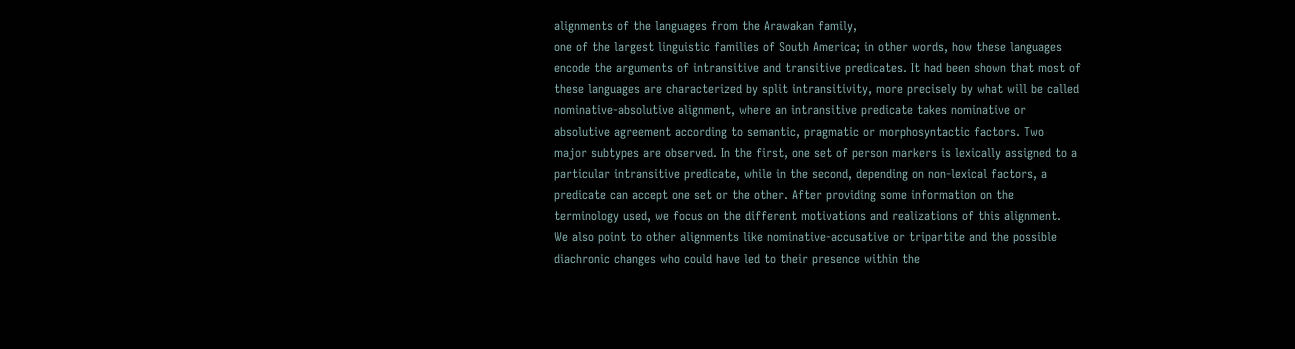alignments of the languages from the Arawakan family,
one of the largest linguistic families of South America; in other words, how these languages
encode the arguments of intransitive and transitive predicates. It had been shown that most of
these languages are characterized by split intransitivity, more precisely by what will be called
nominative-absolutive alignment, where an intransitive predicate takes nominative or
absolutive agreement according to semantic, pragmatic or morphosyntactic factors. Two
major subtypes are observed. In the first, one set of person markers is lexically assigned to a
particular intransitive predicate, while in the second, depending on non-lexical factors, a
predicate can accept one set or the other. After providing some information on the
terminology used, we focus on the different motivations and realizations of this alignment.
We also point to other alignments like nominative-accusative or tripartite and the possible
diachronic changes who could have led to their presence within the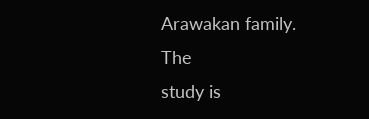Arawakan family. The
study is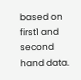based on first1 and second hand data.